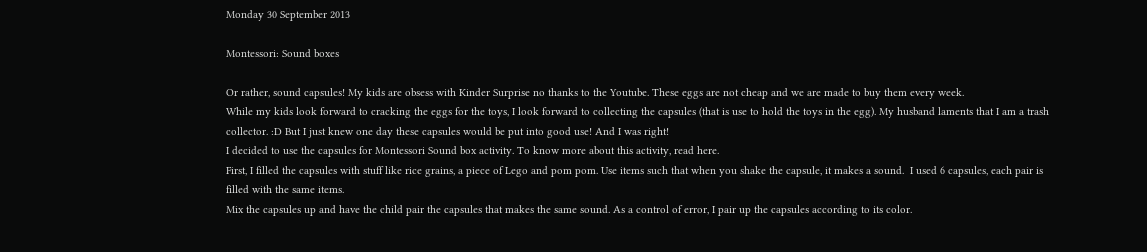Monday 30 September 2013

Montessori: Sound boxes

Or rather, sound capsules! My kids are obsess with Kinder Surprise no thanks to the Youtube. These eggs are not cheap and we are made to buy them every week.
While my kids look forward to cracking the eggs for the toys, I look forward to collecting the capsules (that is use to hold the toys in the egg). My husband laments that I am a trash collector. :D But I just knew one day these capsules would be put into good use! And I was right!
I decided to use the capsules for Montessori Sound box activity. To know more about this activity, read here.
First, I filled the capsules with stuff like rice grains, a piece of Lego and pom pom. Use items such that when you shake the capsule, it makes a sound.  I used 6 capsules, each pair is filled with the same items.
Mix the capsules up and have the child pair the capsules that makes the same sound. As a control of error, I pair up the capsules according to its color.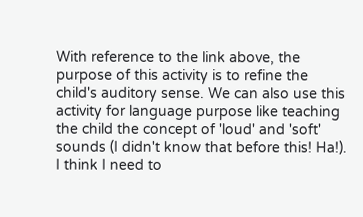With reference to the link above, the purpose of this activity is to refine the child's auditory sense. We can also use this activity for language purpose like teaching the child the concept of 'loud' and 'soft' sounds (I didn't know that before this! Ha!).
I think I need to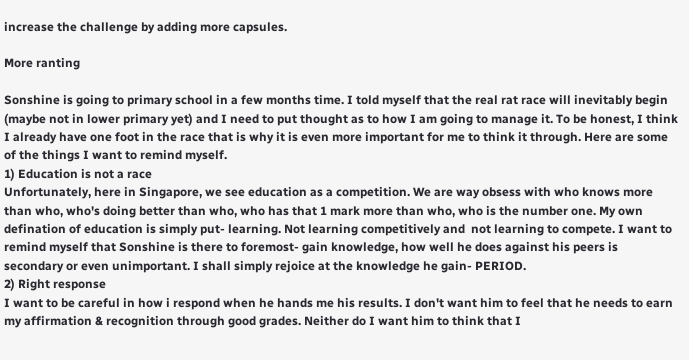increase the challenge by adding more capsules.

More ranting

Sonshine is going to primary school in a few months time. I told myself that the real rat race will inevitably begin (maybe not in lower primary yet) and I need to put thought as to how I am going to manage it. To be honest, I think I already have one foot in the race that is why it is even more important for me to think it through. Here are some of the things I want to remind myself.
1) Education is not a race
Unfortunately, here in Singapore, we see education as a competition. We are way obsess with who knows more than who, who's doing better than who, who has that 1 mark more than who, who is the number one. My own defination of education is simply put- learning. Not learning competitively and  not learning to compete. I want to remind myself that Sonshine is there to foremost- gain knowledge, how well he does against his peers is secondary or even unimportant. I shall simply rejoice at the knowledge he gain- PERIOD.
2) Right response
I want to be careful in how i respond when he hands me his results. I don't want him to feel that he needs to earn my affirmation & recognition through good grades. Neither do I want him to think that I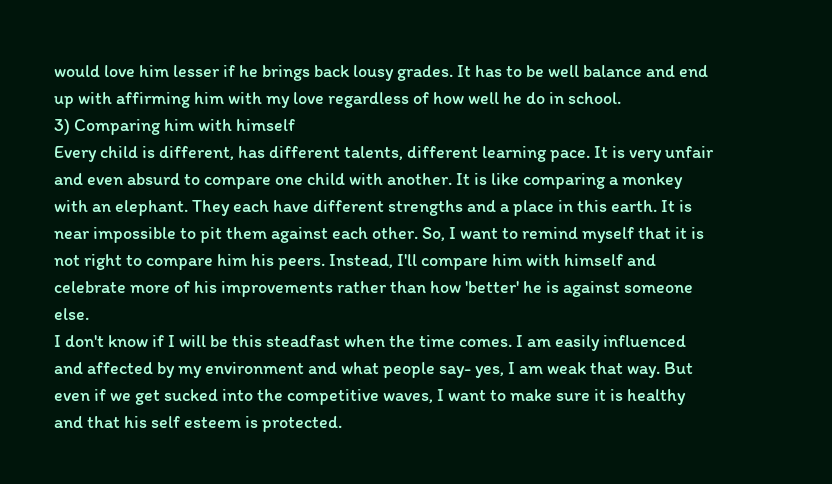would love him lesser if he brings back lousy grades. It has to be well balance and end up with affirming him with my love regardless of how well he do in school.
3) Comparing him with himself
Every child is different, has different talents, different learning pace. It is very unfair and even absurd to compare one child with another. It is like comparing a monkey with an elephant. They each have different strengths and a place in this earth. It is near impossible to pit them against each other. So, I want to remind myself that it is not right to compare him his peers. Instead, I'll compare him with himself and celebrate more of his improvements rather than how 'better' he is against someone else.
I don't know if I will be this steadfast when the time comes. I am easily influenced and affected by my environment and what people say- yes, I am weak that way. But even if we get sucked into the competitive waves, I want to make sure it is healthy and that his self esteem is protected.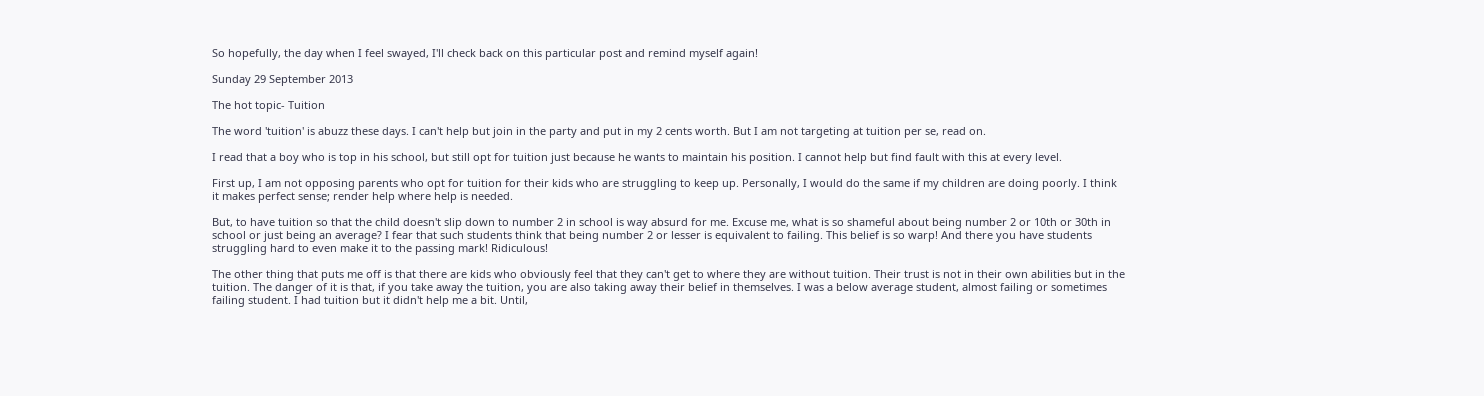So hopefully, the day when I feel swayed, I'll check back on this particular post and remind myself again!

Sunday 29 September 2013

The hot topic- Tuition

The word 'tuition' is abuzz these days. I can't help but join in the party and put in my 2 cents worth. But I am not targeting at tuition per se, read on.

I read that a boy who is top in his school, but still opt for tuition just because he wants to maintain his position. I cannot help but find fault with this at every level.

First up, I am not opposing parents who opt for tuition for their kids who are struggling to keep up. Personally, I would do the same if my children are doing poorly. I think it makes perfect sense; render help where help is needed.

But, to have tuition so that the child doesn't slip down to number 2 in school is way absurd for me. Excuse me, what is so shameful about being number 2 or 10th or 30th in school or just being an average? I fear that such students think that being number 2 or lesser is equivalent to failing. This belief is so warp! And there you have students struggling hard to even make it to the passing mark! Ridiculous!

The other thing that puts me off is that there are kids who obviously feel that they can't get to where they are without tuition. Their trust is not in their own abilities but in the tuition. The danger of it is that, if you take away the tuition, you are also taking away their belief in themselves. I was a below average student, almost failing or sometimes failing student. I had tuition but it didn't help me a bit. Until,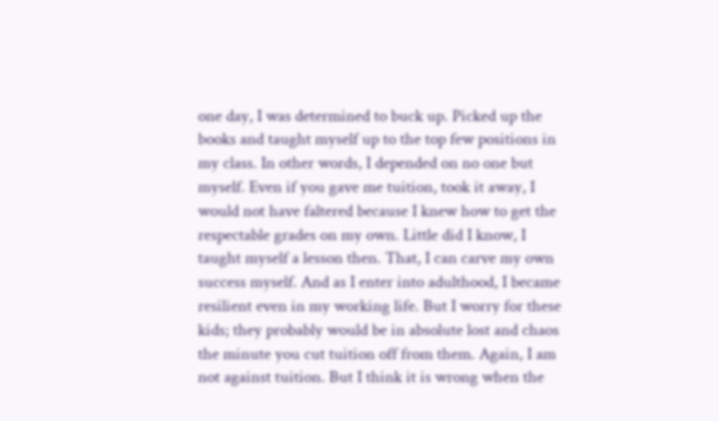one day, I was determined to buck up. Picked up the books and taught myself up to the top few positions in my class. In other words, I depended on no one but myself. Even if you gave me tuition, took it away, I would not have faltered because I knew how to get the respectable grades on my own. Little did I know, I taught myself a lesson then. That, I can carve my own success myself. And as I enter into adulthood, I became resilient even in my working life. But I worry for these kids; they probably would be in absolute lost and chaos the minute you cut tuition off from them. Again, I am not against tuition. But I think it is wrong when the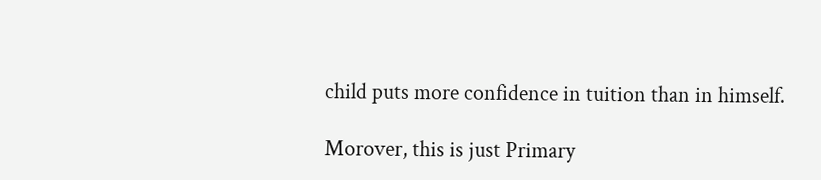child puts more confidence in tuition than in himself.

Morover, this is just Primary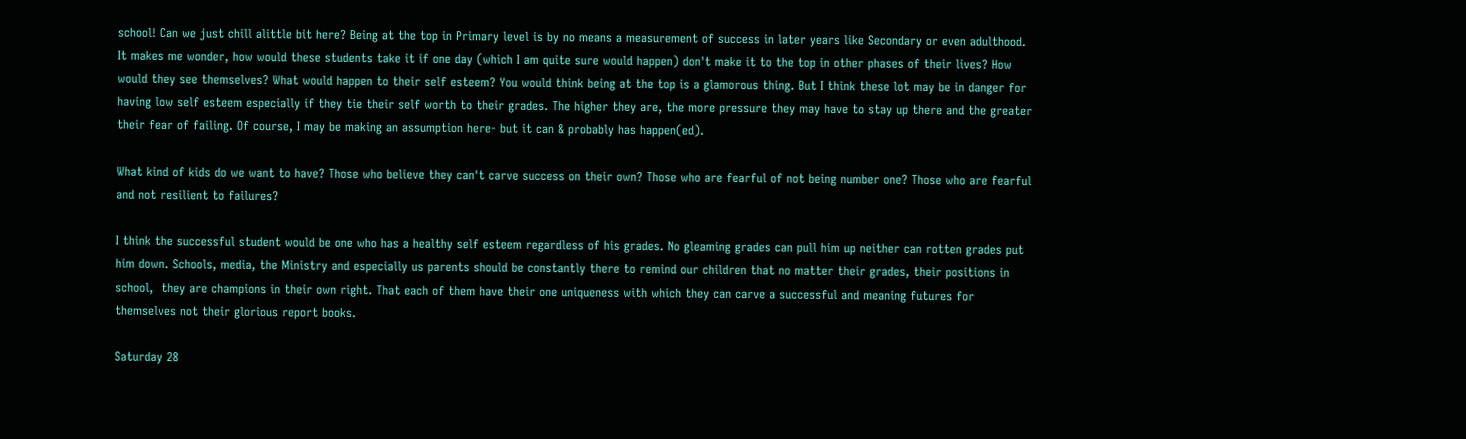school! Can we just chill alittle bit here? Being at the top in Primary level is by no means a measurement of success in later years like Secondary or even adulthood. It makes me wonder, how would these students take it if one day (which I am quite sure would happen) don't make it to the top in other phases of their lives? How would they see themselves? What would happen to their self esteem? You would think being at the top is a glamorous thing. But I think these lot may be in danger for having low self esteem especially if they tie their self worth to their grades. The higher they are, the more pressure they may have to stay up there and the greater their fear of failing. Of course, I may be making an assumption here- but it can & probably has happen(ed).

What kind of kids do we want to have? Those who believe they can't carve success on their own? Those who are fearful of not being number one? Those who are fearful and not resilient to failures?

I think the successful student would be one who has a healthy self esteem regardless of his grades. No gleaming grades can pull him up neither can rotten grades put him down. Schools, media, the Ministry and especially us parents should be constantly there to remind our children that no matter their grades, their positions in school,  they are champions in their own right. That each of them have their one uniqueness with which they can carve a successful and meaning futures for themselves not their glorious report books.

Saturday 28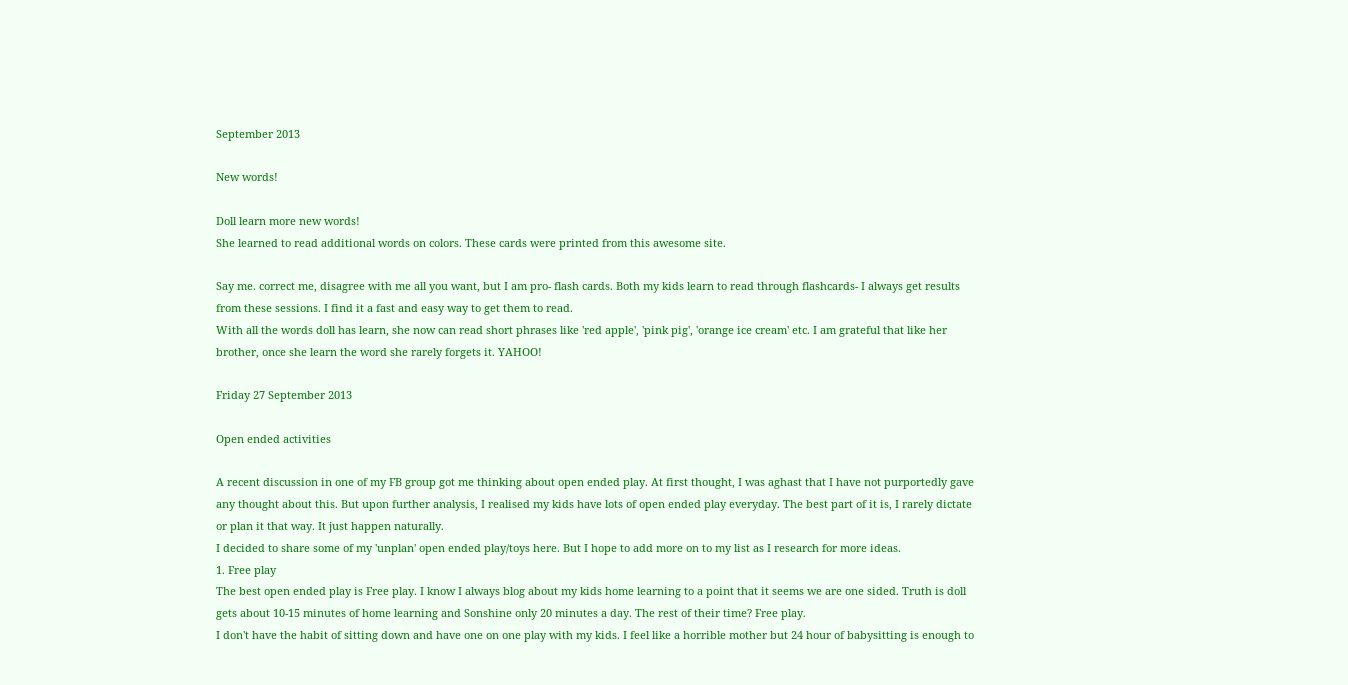September 2013

New words!

Doll learn more new words!
She learned to read additional words on colors. These cards were printed from this awesome site.

Say me. correct me, disagree with me all you want, but I am pro- flash cards. Both my kids learn to read through flashcards- I always get results from these sessions. I find it a fast and easy way to get them to read.
With all the words doll has learn, she now can read short phrases like 'red apple', 'pink pig', 'orange ice cream' etc. I am grateful that like her brother, once she learn the word she rarely forgets it. YAHOO!

Friday 27 September 2013

Open ended activities

A recent discussion in one of my FB group got me thinking about open ended play. At first thought, I was aghast that I have not purportedly gave any thought about this. But upon further analysis, I realised my kids have lots of open ended play everyday. The best part of it is, I rarely dictate or plan it that way. It just happen naturally.
I decided to share some of my 'unplan' open ended play/toys here. But I hope to add more on to my list as I research for more ideas.
1. Free play
The best open ended play is Free play. I know I always blog about my kids home learning to a point that it seems we are one sided. Truth is doll gets about 10-15 minutes of home learning and Sonshine only 20 minutes a day. The rest of their time? Free play.
I don't have the habit of sitting down and have one on one play with my kids. I feel like a horrible mother but 24 hour of babysitting is enough to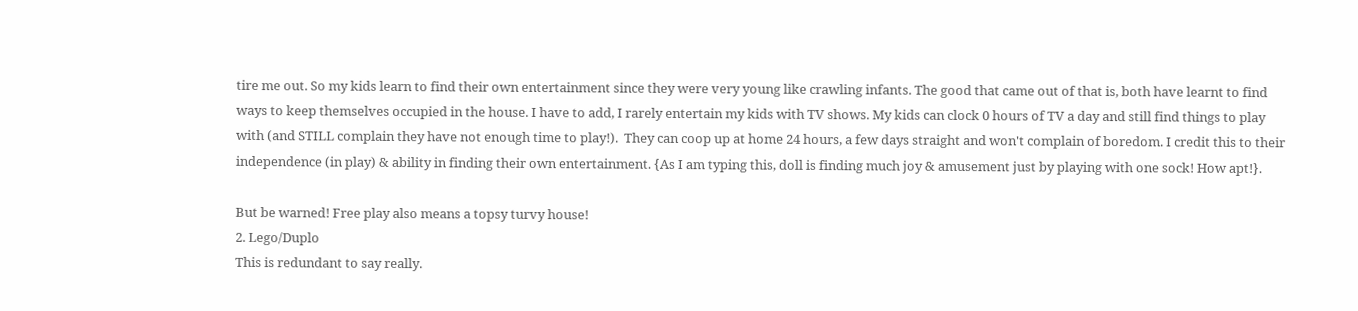tire me out. So my kids learn to find their own entertainment since they were very young like crawling infants. The good that came out of that is, both have learnt to find ways to keep themselves occupied in the house. I have to add, I rarely entertain my kids with TV shows. My kids can clock 0 hours of TV a day and still find things to play with (and STILL complain they have not enough time to play!).  They can coop up at home 24 hours, a few days straight and won't complain of boredom. I credit this to their independence (in play) & ability in finding their own entertainment. {As I am typing this, doll is finding much joy & amusement just by playing with one sock! How apt!}.

But be warned! Free play also means a topsy turvy house!
2. Lego/Duplo
This is redundant to say really.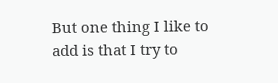But one thing I like to add is that I try to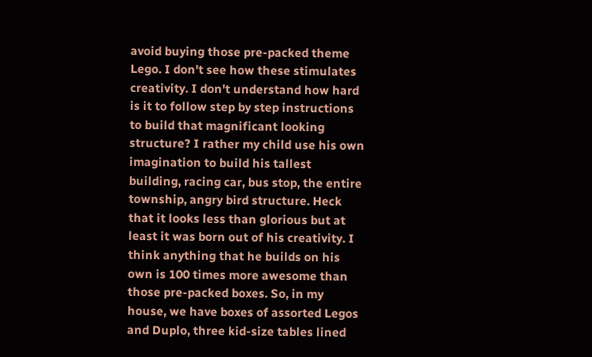avoid buying those pre-packed theme Lego. I don't see how these stimulates creativity. I don't understand how hard is it to follow step by step instructions to build that magnificant looking structure? I rather my child use his own imagination to build his tallest building, racing car, bus stop, the entire township, angry bird structure. Heck that it looks less than glorious but at least it was born out of his creativity. I think anything that he builds on his own is 100 times more awesome than those pre-packed boxes. So, in my house, we have boxes of assorted Legos and Duplo, three kid-size tables lined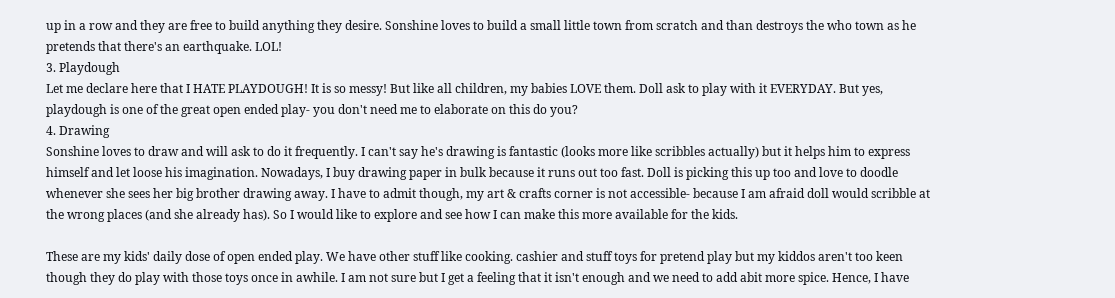up in a row and they are free to build anything they desire. Sonshine loves to build a small little town from scratch and than destroys the who town as he pretends that there's an earthquake. LOL!
3. Playdough
Let me declare here that I HATE PLAYDOUGH! It is so messy! But like all children, my babies LOVE them. Doll ask to play with it EVERYDAY. But yes, playdough is one of the great open ended play- you don't need me to elaborate on this do you?
4. Drawing
Sonshine loves to draw and will ask to do it frequently. I can't say he's drawing is fantastic (looks more like scribbles actually) but it helps him to express himself and let loose his imagination. Nowadays, I buy drawing paper in bulk because it runs out too fast. Doll is picking this up too and love to doodle whenever she sees her big brother drawing away. I have to admit though, my art & crafts corner is not accessible- because I am afraid doll would scribble at the wrong places (and she already has). So I would like to explore and see how I can make this more available for the kids.

These are my kids' daily dose of open ended play. We have other stuff like cooking. cashier and stuff toys for pretend play but my kiddos aren't too keen  though they do play with those toys once in awhile. I am not sure but I get a feeling that it isn't enough and we need to add abit more spice. Hence, I have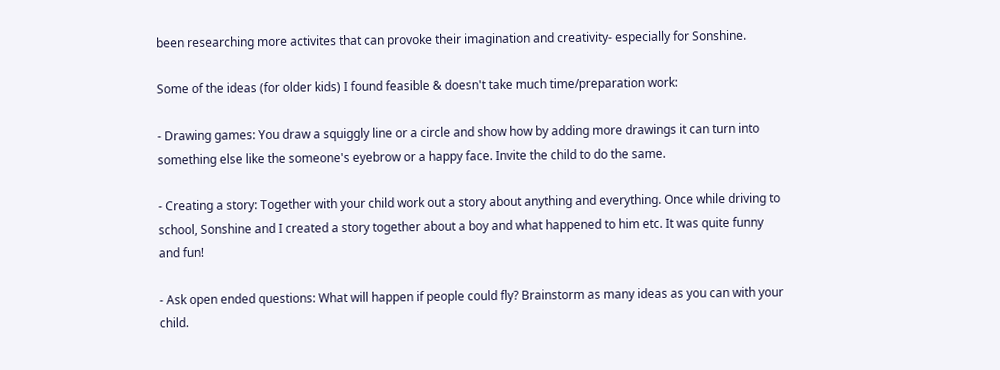been researching more activites that can provoke their imagination and creativity- especially for Sonshine.

Some of the ideas (for older kids) I found feasible & doesn't take much time/preparation work:

- Drawing games: You draw a squiggly line or a circle and show how by adding more drawings it can turn into something else like the someone's eyebrow or a happy face. Invite the child to do the same.

- Creating a story: Together with your child work out a story about anything and everything. Once while driving to school, Sonshine and I created a story together about a boy and what happened to him etc. It was quite funny and fun!

- Ask open ended questions: What will happen if people could fly? Brainstorm as many ideas as you can with your child.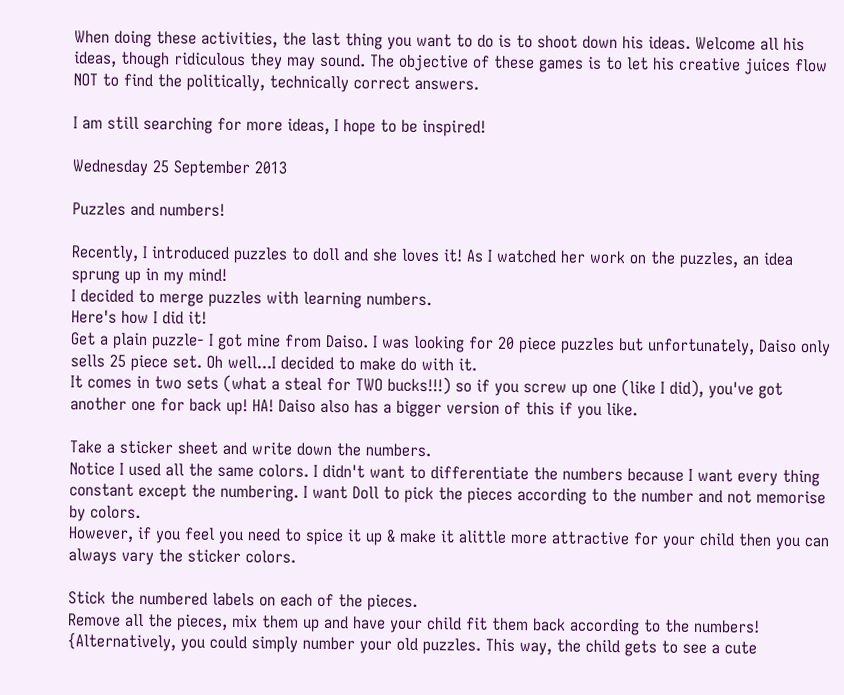When doing these activities, the last thing you want to do is to shoot down his ideas. Welcome all his ideas, though ridiculous they may sound. The objective of these games is to let his creative juices flow NOT to find the politically, technically correct answers.

I am still searching for more ideas, I hope to be inspired!

Wednesday 25 September 2013

Puzzles and numbers!

Recently, I introduced puzzles to doll and she loves it! As I watched her work on the puzzles, an idea sprung up in my mind!
I decided to merge puzzles with learning numbers.
Here's how I did it!
Get a plain puzzle- I got mine from Daiso. I was looking for 20 piece puzzles but unfortunately, Daiso only sells 25 piece set. Oh well...I decided to make do with it.
It comes in two sets (what a steal for TWO bucks!!!) so if you screw up one (like I did), you've got another one for back up! HA! Daiso also has a bigger version of this if you like.

Take a sticker sheet and write down the numbers.
Notice I used all the same colors. I didn't want to differentiate the numbers because I want every thing constant except the numbering. I want Doll to pick the pieces according to the number and not memorise by colors.
However, if you feel you need to spice it up & make it alittle more attractive for your child then you can always vary the sticker colors.

Stick the numbered labels on each of the pieces.
Remove all the pieces, mix them up and have your child fit them back according to the numbers!
{Alternatively, you could simply number your old puzzles. This way, the child gets to see a cute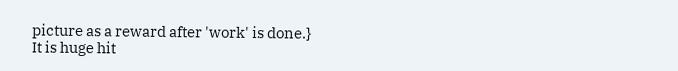picture as a reward after 'work' is done.}
It is huge hit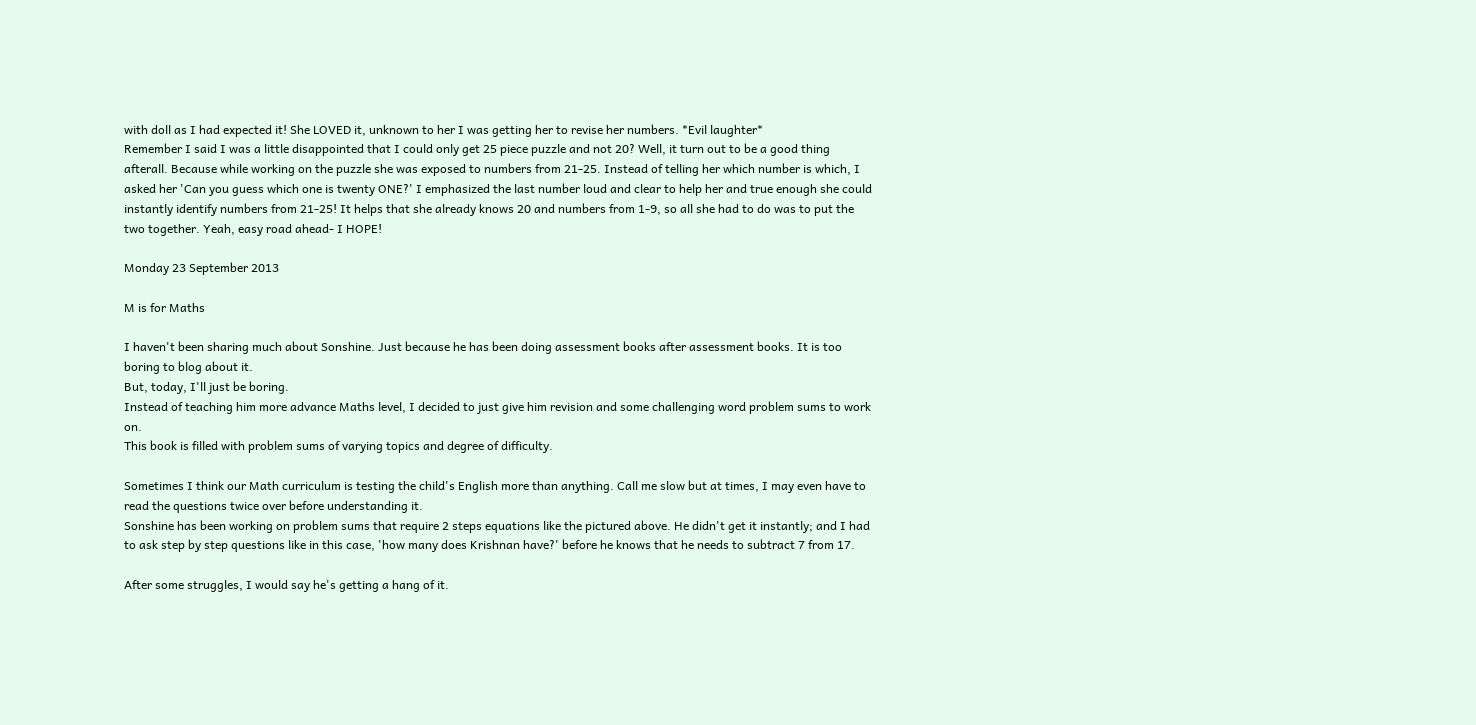with doll as I had expected it! She LOVED it, unknown to her I was getting her to revise her numbers. *Evil laughter*
Remember I said I was a little disappointed that I could only get 25 piece puzzle and not 20? Well, it turn out to be a good thing afterall. Because while working on the puzzle she was exposed to numbers from 21-25. Instead of telling her which number is which, I asked her 'Can you guess which one is twenty ONE?' I emphasized the last number loud and clear to help her and true enough she could instantly identify numbers from 21-25! It helps that she already knows 20 and numbers from 1-9, so all she had to do was to put the two together. Yeah, easy road ahead- I HOPE!

Monday 23 September 2013

M is for Maths

I haven't been sharing much about Sonshine. Just because he has been doing assessment books after assessment books. It is too boring to blog about it.
But, today, I'll just be boring.
Instead of teaching him more advance Maths level, I decided to just give him revision and some challenging word problem sums to work on.
This book is filled with problem sums of varying topics and degree of difficulty.

Sometimes I think our Math curriculum is testing the child's English more than anything. Call me slow but at times, I may even have to read the questions twice over before understanding it.
Sonshine has been working on problem sums that require 2 steps equations like the pictured above. He didn't get it instantly; and I had to ask step by step questions like in this case, 'how many does Krishnan have?' before he knows that he needs to subtract 7 from 17.

After some struggles, I would say he's getting a hang of it.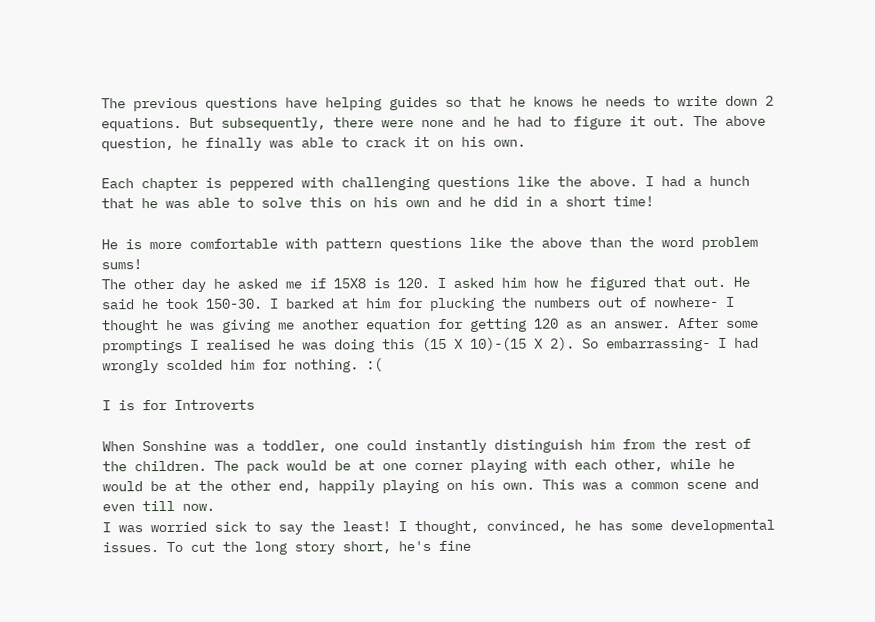The previous questions have helping guides so that he knows he needs to write down 2 equations. But subsequently, there were none and he had to figure it out. The above  question, he finally was able to crack it on his own.

Each chapter is peppered with challenging questions like the above. I had a hunch that he was able to solve this on his own and he did in a short time!

He is more comfortable with pattern questions like the above than the word problem sums!
The other day he asked me if 15X8 is 120. I asked him how he figured that out. He said he took 150-30. I barked at him for plucking the numbers out of nowhere- I thought he was giving me another equation for getting 120 as an answer. After some promptings I realised he was doing this (15 X 10)-(15 X 2). So embarrassing- I had wrongly scolded him for nothing. :(

I is for Introverts

When Sonshine was a toddler, one could instantly distinguish him from the rest of the children. The pack would be at one corner playing with each other, while he would be at the other end, happily playing on his own. This was a common scene and even till now.
I was worried sick to say the least! I thought, convinced, he has some developmental issues. To cut the long story short, he's fine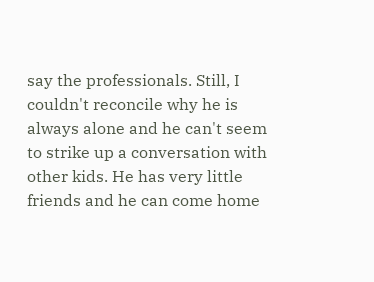say the professionals. Still, I couldn't reconcile why he is always alone and he can't seem to strike up a conversation with other kids. He has very little friends and he can come home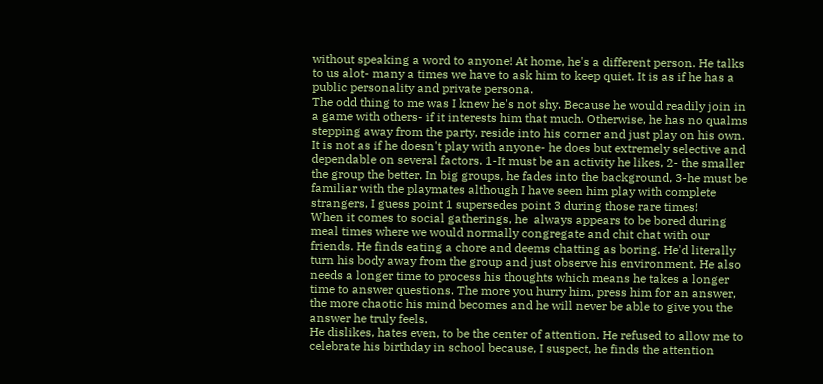without speaking a word to anyone! At home, he's a different person. He talks to us alot- many a times we have to ask him to keep quiet. It is as if he has a public personality and private persona.
The odd thing to me was I knew he's not shy. Because he would readily join in a game with others- if it interests him that much. Otherwise, he has no qualms stepping away from the party, reside into his corner and just play on his own. It is not as if he doesn't play with anyone- he does but extremely selective and dependable on several factors. 1-It must be an activity he likes, 2- the smaller the group the better. In big groups, he fades into the background, 3-he must be familiar with the playmates although I have seen him play with complete strangers, I guess point 1 supersedes point 3 during those rare times!
When it comes to social gatherings, he  always appears to be bored during meal times where we would normally congregate and chit chat with our friends. He finds eating a chore and deems chatting as boring. He'd literally turn his body away from the group and just observe his environment. He also needs a longer time to process his thoughts which means he takes a longer time to answer questions. The more you hurry him, press him for an answer, the more chaotic his mind becomes and he will never be able to give you the answer he truly feels.
He dislikes, hates even, to be the center of attention. He refused to allow me to celebrate his birthday in school because, I suspect, he finds the attention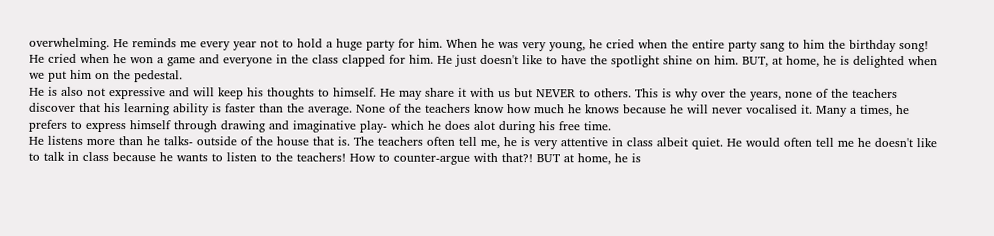overwhelming. He reminds me every year not to hold a huge party for him. When he was very young, he cried when the entire party sang to him the birthday song! He cried when he won a game and everyone in the class clapped for him. He just doesn't like to have the spotlight shine on him. BUT, at home, he is delighted when we put him on the pedestal.
He is also not expressive and will keep his thoughts to himself. He may share it with us but NEVER to others. This is why over the years, none of the teachers discover that his learning ability is faster than the average. None of the teachers know how much he knows because he will never vocalised it. Many a times, he prefers to express himself through drawing and imaginative play- which he does alot during his free time.
He listens more than he talks- outside of the house that is. The teachers often tell me, he is very attentive in class albeit quiet. He would often tell me he doesn't like to talk in class because he wants to listen to the teachers! How to counter-argue with that?! BUT at home, he is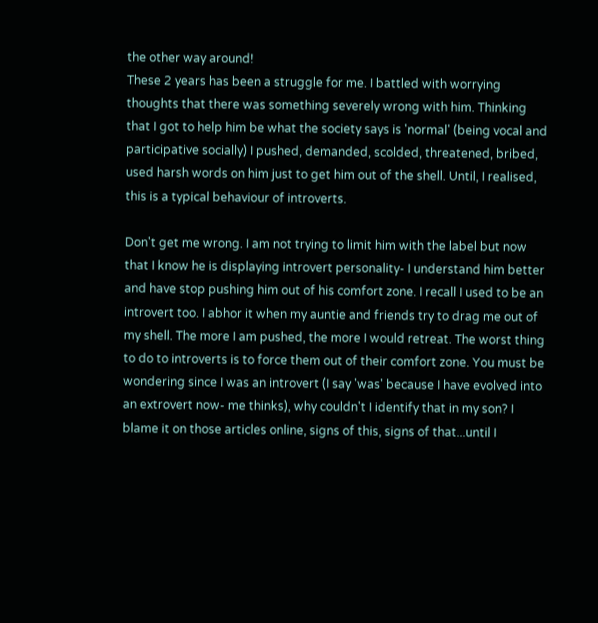the other way around!
These 2 years has been a struggle for me. I battled with worrying thoughts that there was something severely wrong with him. Thinking that I got to help him be what the society says is 'normal' (being vocal and participative socially) I pushed, demanded, scolded, threatened, bribed, used harsh words on him just to get him out of the shell. Until, I realised, this is a typical behaviour of introverts.

Don't get me wrong. I am not trying to limit him with the label but now that I know he is displaying introvert personality- I understand him better and have stop pushing him out of his comfort zone. I recall I used to be an introvert too. I abhor it when my auntie and friends try to drag me out of my shell. The more I am pushed, the more I would retreat. The worst thing to do to introverts is to force them out of their comfort zone. You must be wondering since I was an introvert (I say 'was' because I have evolved into an extrovert now- me thinks), why couldn't I identify that in my son? I blame it on those articles online, signs of this, signs of that...until I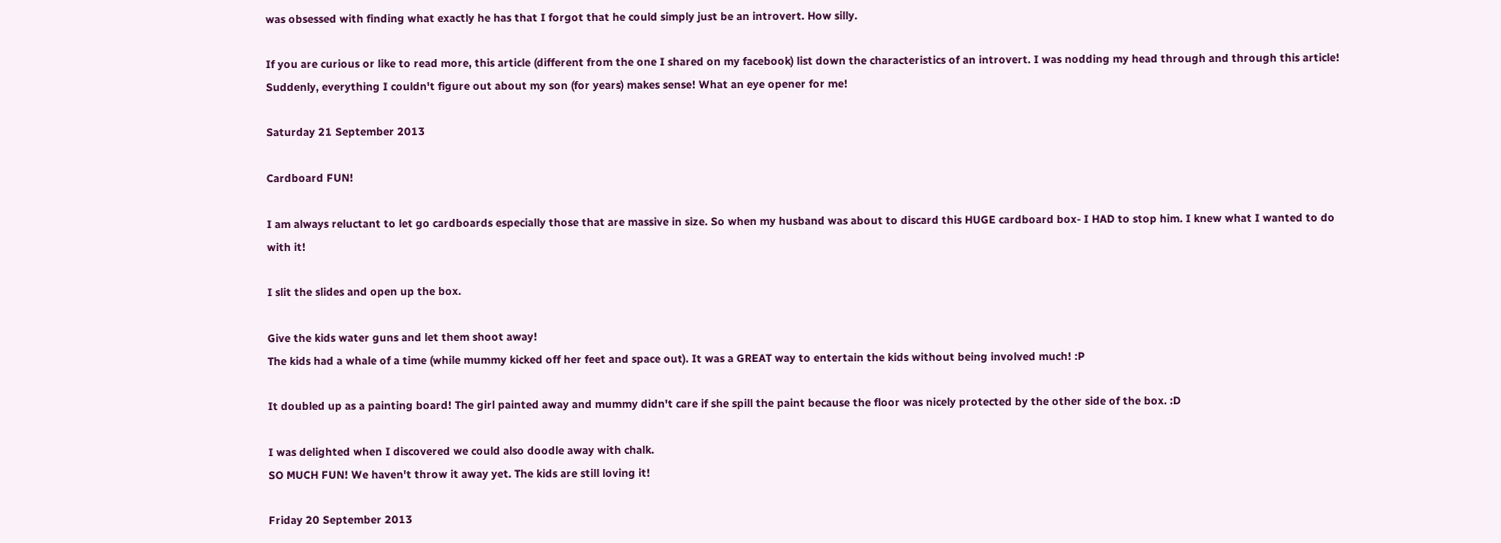was obsessed with finding what exactly he has that I forgot that he could simply just be an introvert. How silly.

If you are curious or like to read more, this article (different from the one I shared on my facebook) list down the characteristics of an introvert. I was nodding my head through and through this article! Suddenly, everything I couldn't figure out about my son (for years) makes sense! What an eye opener for me!

Saturday 21 September 2013

Cardboard FUN!

I am always reluctant to let go cardboards especially those that are massive in size. So when my husband was about to discard this HUGE cardboard box- I HAD to stop him. I knew what I wanted to do with it!

I slit the slides and open up the box.

Give the kids water guns and let them shoot away!
The kids had a whale of a time (while mummy kicked off her feet and space out). It was a GREAT way to entertain the kids without being involved much! :P

It doubled up as a painting board! The girl painted away and mummy didn't care if she spill the paint because the floor was nicely protected by the other side of the box. :D

I was delighted when I discovered we could also doodle away with chalk.
SO MUCH FUN! We haven't throw it away yet. The kids are still loving it!

Friday 20 September 2013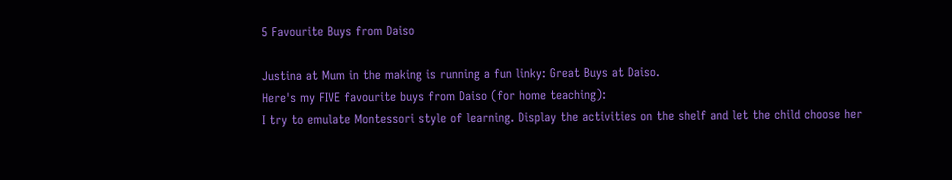5 Favourite Buys from Daiso

Justina at Mum in the making is running a fun linky: Great Buys at Daiso.
Here's my FIVE favourite buys from Daiso (for home teaching):
I try to emulate Montessori style of learning. Display the activities on the shelf and let the child choose her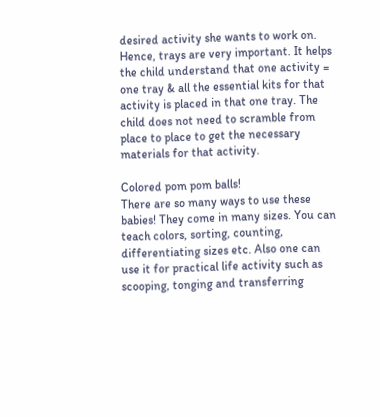desired activity she wants to work on. Hence, trays are very important. It helps the child understand that one activity = one tray & all the essential kits for that activity is placed in that one tray. The child does not need to scramble from place to place to get the necessary materials for that activity.

Colored pom pom balls!
There are so many ways to use these babies! They come in many sizes. You can teach colors, sorting, counting, differentiating sizes etc. Also one can use it for practical life activity such as scooping, tonging and transferring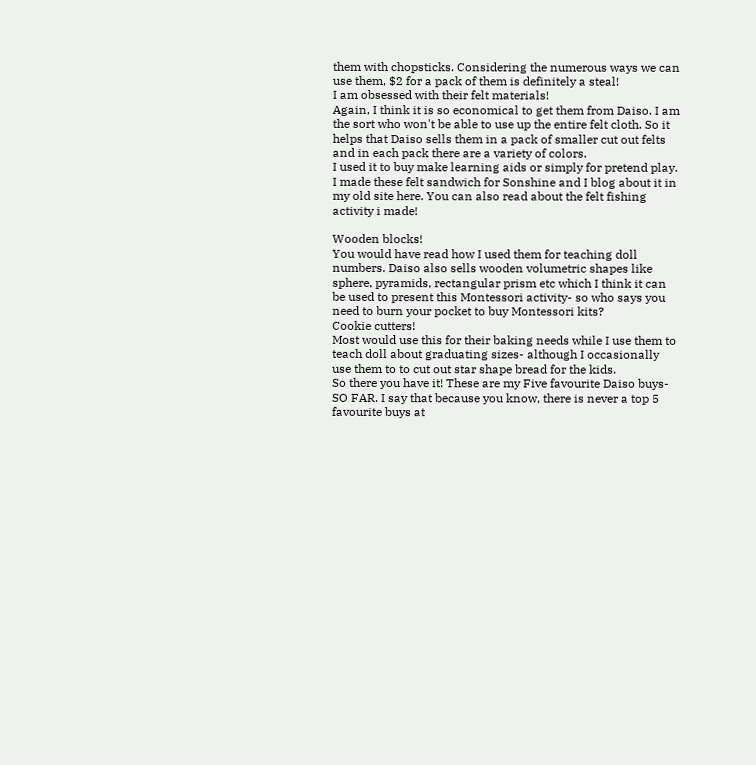them with chopsticks. Considering the numerous ways we can use them, $2 for a pack of them is definitely a steal!
I am obsessed with their felt materials!
Again, I think it is so economical to get them from Daiso. I am the sort who won't be able to use up the entire felt cloth. So it helps that Daiso sells them in a pack of smaller cut out felts and in each pack there are a variety of colors.
I used it to buy make learning aids or simply for pretend play. I made these felt sandwich for Sonshine and I blog about it in my old site here. You can also read about the felt fishing activity i made!

Wooden blocks!
You would have read how I used them for teaching doll numbers. Daiso also sells wooden volumetric shapes like sphere, pyramids, rectangular prism etc which I think it can be used to present this Montessori activity- so who says you need to burn your pocket to buy Montessori kits?
Cookie cutters!
Most would use this for their baking needs while I use them to teach doll about graduating sizes- although I occasionally use them to to cut out star shape bread for the kids.
So there you have it! These are my Five favourite Daiso buys- SO FAR. I say that because you know, there is never a top 5 favourite buys at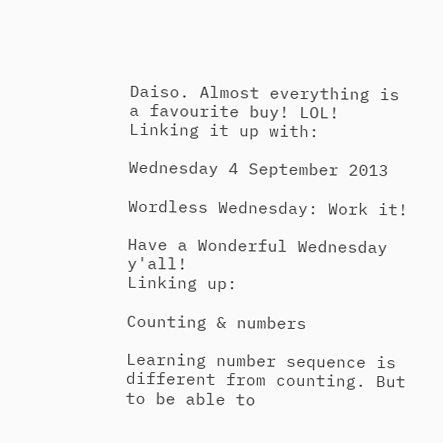Daiso. Almost everything is a favourite buy! LOL!
Linking it up with:

Wednesday 4 September 2013

Wordless Wednesday: Work it!

Have a Wonderful Wednesday y'all!
Linking up:

Counting & numbers

Learning number sequence is different from counting. But to be able to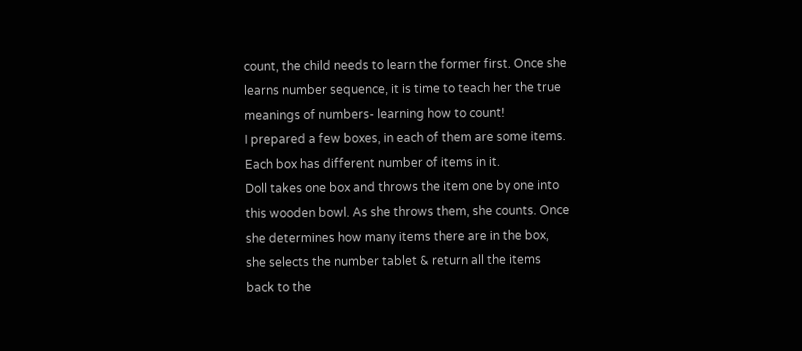count, the child needs to learn the former first. Once she learns number sequence, it is time to teach her the true meanings of numbers- learning how to count!
I prepared a few boxes, in each of them are some items. Each box has different number of items in it.
Doll takes one box and throws the item one by one into this wooden bowl. As she throws them, she counts. Once she determines how many items there are in the box, she selects the number tablet & return all the items back to the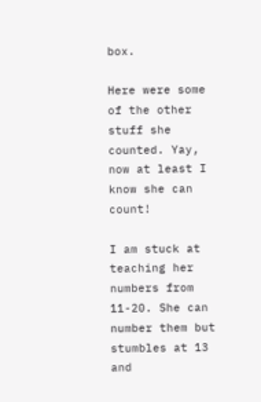box.

Here were some of the other stuff she counted. Yay, now at least I know she can count!

I am stuck at teaching her numbers from 11-20. She can number them but stumbles at 13 and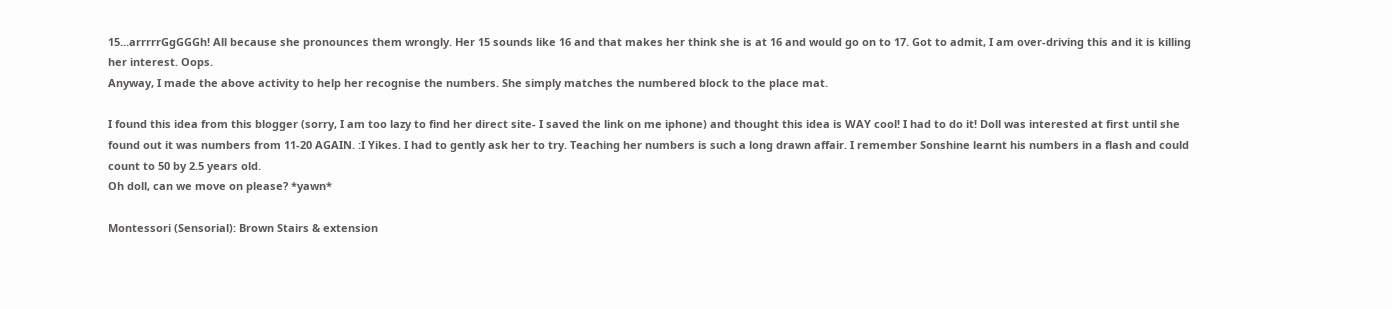15...arrrrrGgGGGh! All because she pronounces them wrongly. Her 15 sounds like 16 and that makes her think she is at 16 and would go on to 17. Got to admit, I am over-driving this and it is killing her interest. Oops.
Anyway, I made the above activity to help her recognise the numbers. She simply matches the numbered block to the place mat.

I found this idea from this blogger (sorry, I am too lazy to find her direct site- I saved the link on me iphone) and thought this idea is WAY cool! I had to do it! Doll was interested at first until she found out it was numbers from 11-20 AGAIN. :I Yikes. I had to gently ask her to try. Teaching her numbers is such a long drawn affair. I remember Sonshine learnt his numbers in a flash and could count to 50 by 2.5 years old.
Oh doll, can we move on please? *yawn*

Montessori (Sensorial): Brown Stairs & extension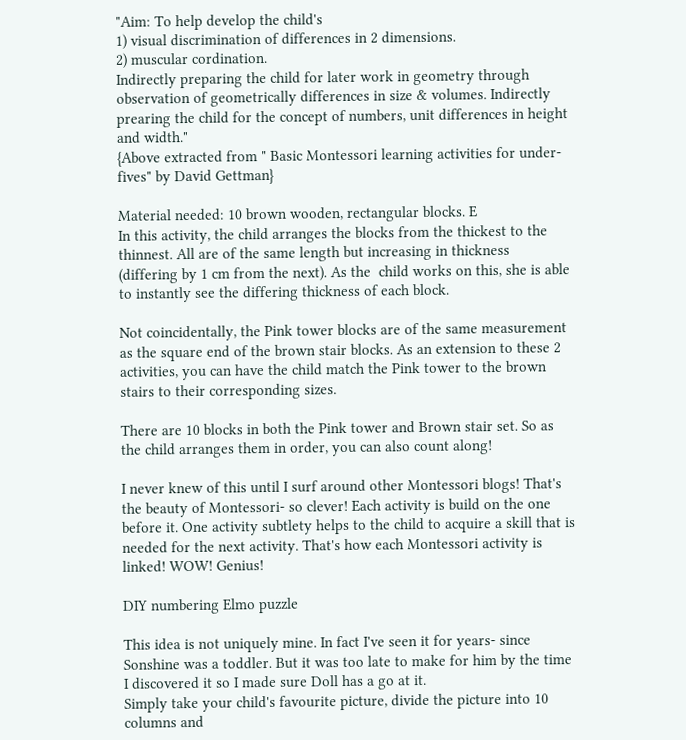"Aim: To help develop the child's
1) visual discrimination of differences in 2 dimensions.
2) muscular cordination.
Indirectly preparing the child for later work in geometry through observation of geometrically differences in size & volumes. Indirectly prearing the child for the concept of numbers, unit differences in height and width."
{Above extracted from " Basic Montessori learning activities for under-fives" by David Gettman}

Material needed: 10 brown wooden, rectangular blocks. E
In this activity, the child arranges the blocks from the thickest to the thinnest. All are of the same length but increasing in thickness (differing by 1 cm from the next). As the  child works on this, she is able to instantly see the differing thickness of each block.

Not coincidentally, the Pink tower blocks are of the same measurement as the square end of the brown stair blocks. As an extension to these 2 activities, you can have the child match the Pink tower to the brown stairs to their corresponding sizes.

There are 10 blocks in both the Pink tower and Brown stair set. So as the child arranges them in order, you can also count along!

I never knew of this until I surf around other Montessori blogs! That's the beauty of Montessori- so clever! Each activity is build on the one before it. One activity subtlety helps to the child to acquire a skill that is needed for the next activity. That's how each Montessori activity is linked! WOW! Genius!

DIY numbering Elmo puzzle

This idea is not uniquely mine. In fact I've seen it for years- since Sonshine was a toddler. But it was too late to make for him by the time I discovered it so I made sure Doll has a go at it.
Simply take your child's favourite picture, divide the picture into 10 columns and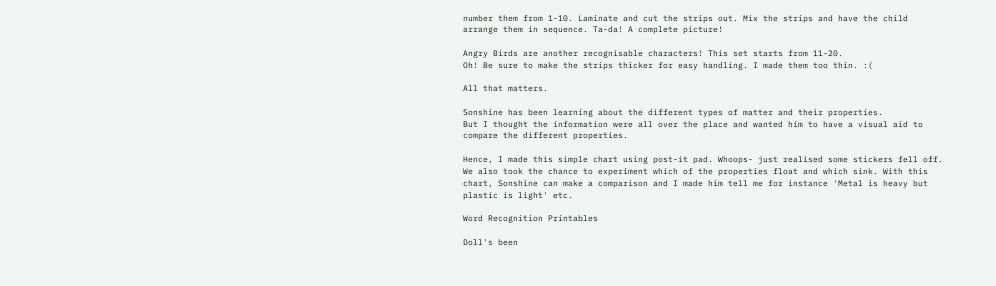number them from 1-10. Laminate and cut the strips out. Mix the strips and have the child arrange them in sequence. Ta-da! A complete picture!

Angry Birds are another recognisable characters! This set starts from 11-20.
Oh! Be sure to make the strips thicker for easy handling. I made them too thin. :(

All that matters.

Sonshine has been learning about the different types of matter and their properties.
But I thought the information were all over the place and wanted him to have a visual aid to compare the different properties.

Hence, I made this simple chart using post-it pad. Whoops- just realised some stickers fell off.
We also took the chance to experiment which of the properties float and which sink. With this chart, Sonshine can make a comparison and I made him tell me for instance 'Metal is heavy but plastic is light' etc.

Word Recognition Printables

Doll's been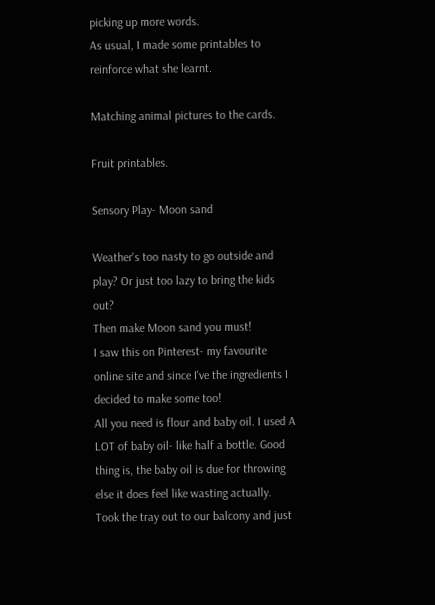picking up more words.
As usual, I made some printables to reinforce what she learnt.

Matching animal pictures to the cards.

Fruit printables.

Sensory Play- Moon sand

Weather's too nasty to go outside and play? Or just too lazy to bring the kids out?
Then make Moon sand you must!
I saw this on Pinterest- my favourite online site and since I've the ingredients I decided to make some too!
All you need is flour and baby oil. I used A LOT of baby oil- like half a bottle. Good thing is, the baby oil is due for throwing else it does feel like wasting actually.
Took the tray out to our balcony and just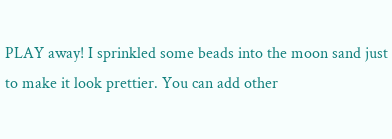PLAY away! I sprinkled some beads into the moon sand just to make it look prettier. You can add other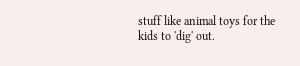stuff like animal toys for the kids to 'dig' out.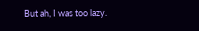But ah, I was too lazy.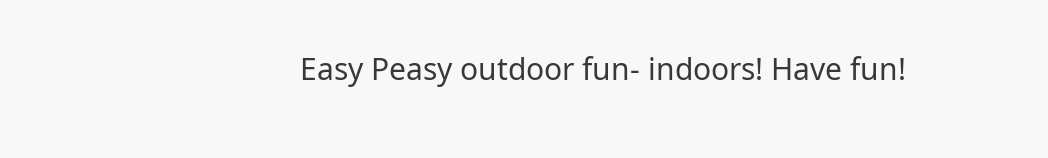Easy Peasy outdoor fun- indoors! Have fun!